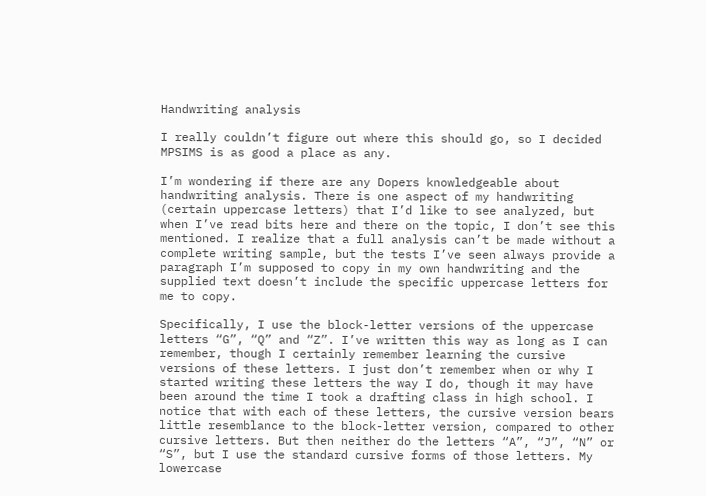Handwriting analysis

I really couldn’t figure out where this should go, so I decided MPSIMS is as good a place as any.

I’m wondering if there are any Dopers knowledgeable about handwriting analysis. There is one aspect of my handwriting (certain uppercase letters) that I’d like to see analyzed, but when I’ve read bits here and there on the topic, I don’t see this mentioned. I realize that a full analysis can’t be made without a complete writing sample, but the tests I’ve seen always provide a paragraph I’m supposed to copy in my own handwriting and the supplied text doesn’t include the specific uppercase letters for me to copy.

Specifically, I use the block-letter versions of the uppercase letters “G”, “Q” and “Z”. I’ve written this way as long as I can remember, though I certainly remember learning the cursive versions of these letters. I just don’t remember when or why I started writing these letters the way I do, though it may have been around the time I took a drafting class in high school. I notice that with each of these letters, the cursive version bears little resemblance to the block-letter version, compared to other cursive letters. But then neither do the letters “A”, “J”, “N” or “S”, but I use the standard cursive forms of those letters. My lowercase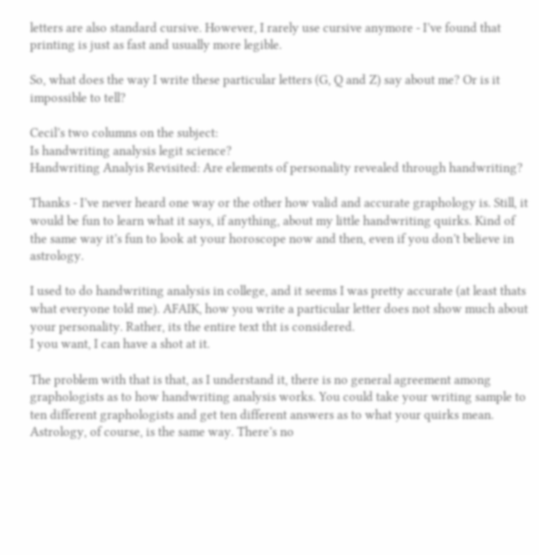letters are also standard cursive. However, I rarely use cursive anymore - I’ve found that printing is just as fast and usually more legible.

So, what does the way I write these particular letters (G, Q and Z) say about me? Or is it impossible to tell?

Cecil’s two columns on the subject:
Is handwriting analysis legit science?
Handwriting Analyis Revisited: Are elements of personality revealed through handwriting?

Thanks - I’ve never heard one way or the other how valid and accurate graphology is. Still, it would be fun to learn what it says, if anything, about my little handwriting quirks. Kind of the same way it’s fun to look at your horoscope now and then, even if you don’t believe in astrology.

I used to do handwriting analysis in college, and it seems I was pretty accurate (at least thats what everyone told me). AFAIK, how you write a particular letter does not show much about your personality. Rather, its the entire text tht is considered.
I you want, I can have a shot at it.

The problem with that is that, as I understand it, there is no general agreement among graphologists as to how handwriting analysis works. You could take your writing sample to ten different graphologists and get ten different answers as to what your quirks mean. Astrology, of course, is the same way. There’s no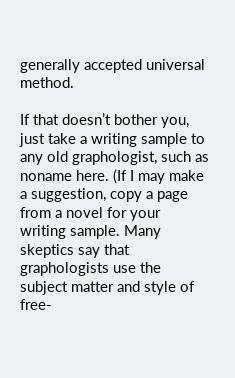generally accepted universal method.

If that doesn’t bother you, just take a writing sample to any old graphologist, such as noname here. (If I may make a suggestion, copy a page from a novel for your writing sample. Many skeptics say that graphologists use the subject matter and style of free-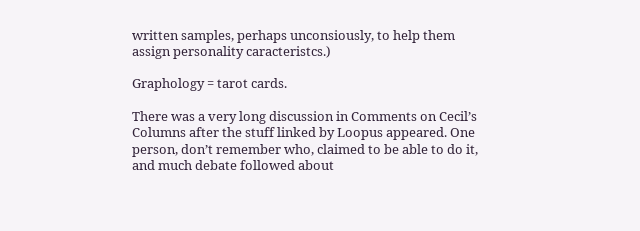written samples, perhaps unconsiously, to help them assign personality caracteristcs.)

Graphology = tarot cards.

There was a very long discussion in Comments on Cecil’s Columns after the stuff linked by Loopus appeared. One person, don’t remember who, claimed to be able to do it, and much debate followed about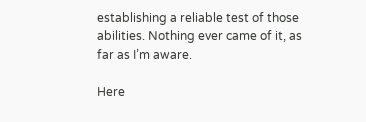establishing a reliable test of those abilities. Nothing ever came of it, as far as I’m aware.

Here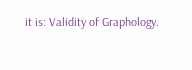it is: Validity of Graphology.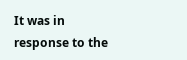It was in response to the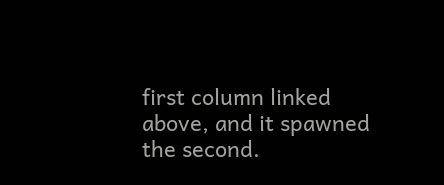first column linked above, and it spawned the second.